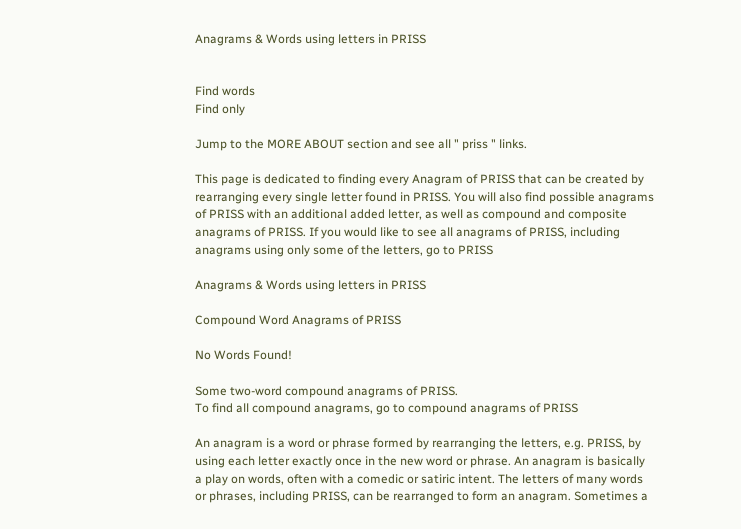Anagrams & Words using letters in PRISS


Find words
Find only

Jump to the MORE ABOUT section and see all " priss " links.

This page is dedicated to finding every Anagram of PRISS that can be created by rearranging every single letter found in PRISS. You will also find possible anagrams of PRISS with an additional added letter, as well as compound and composite anagrams of PRISS. If you would like to see all anagrams of PRISS, including anagrams using only some of the letters, go to PRISS

Anagrams & Words using letters in PRISS

Compound Word Anagrams of PRISS

No Words Found!

Some two-word compound anagrams of PRISS.
To find all compound anagrams, go to compound anagrams of PRISS

An anagram is a word or phrase formed by rearranging the letters, e.g. PRISS, by using each letter exactly once in the new word or phrase. An anagram is basically a play on words, often with a comedic or satiric intent. The letters of many words or phrases, including PRISS, can be rearranged to form an anagram. Sometimes a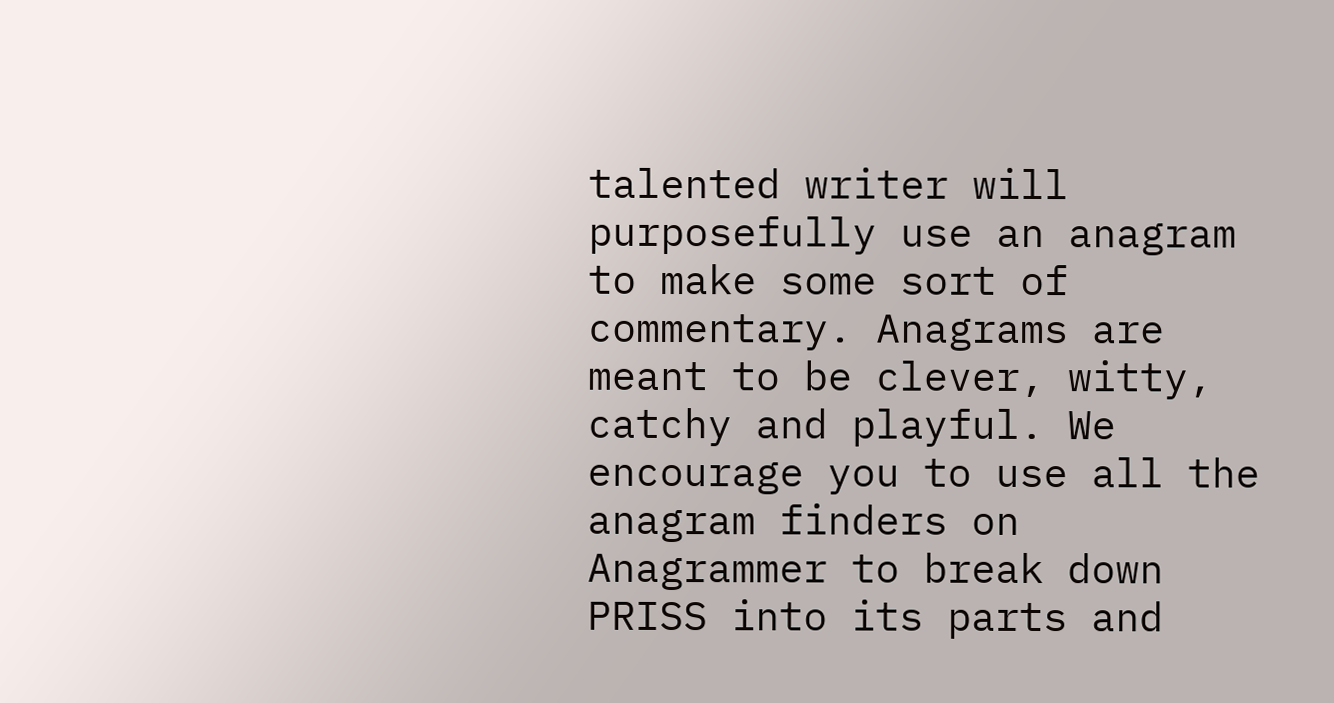talented writer will purposefully use an anagram to make some sort of commentary. Anagrams are meant to be clever, witty, catchy and playful. We encourage you to use all the anagram finders on Anagrammer to break down PRISS into its parts and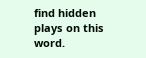find hidden plays on this word.